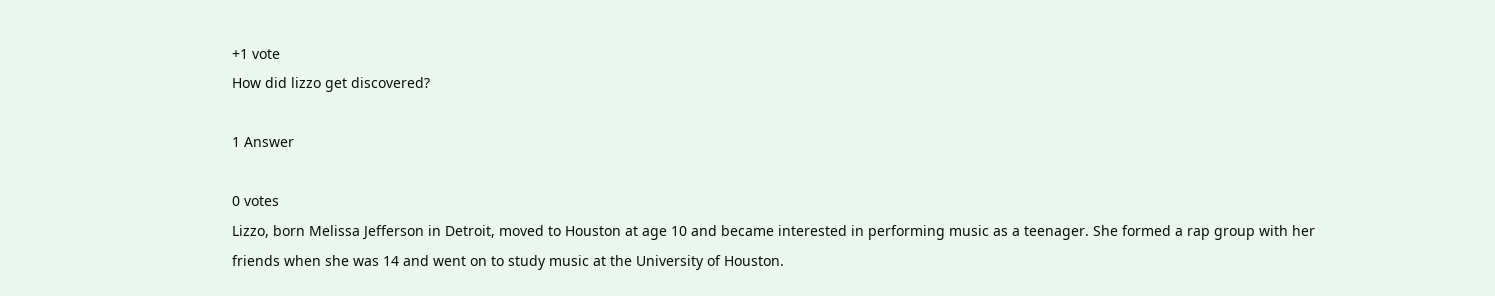+1 vote
How did lizzo get discovered?

1 Answer

0 votes
Lizzo, born Melissa Jefferson in Detroit, moved to Houston at age 10 and became interested in performing music as a teenager. She formed a rap group with her friends when she was 14 and went on to study music at the University of Houston.